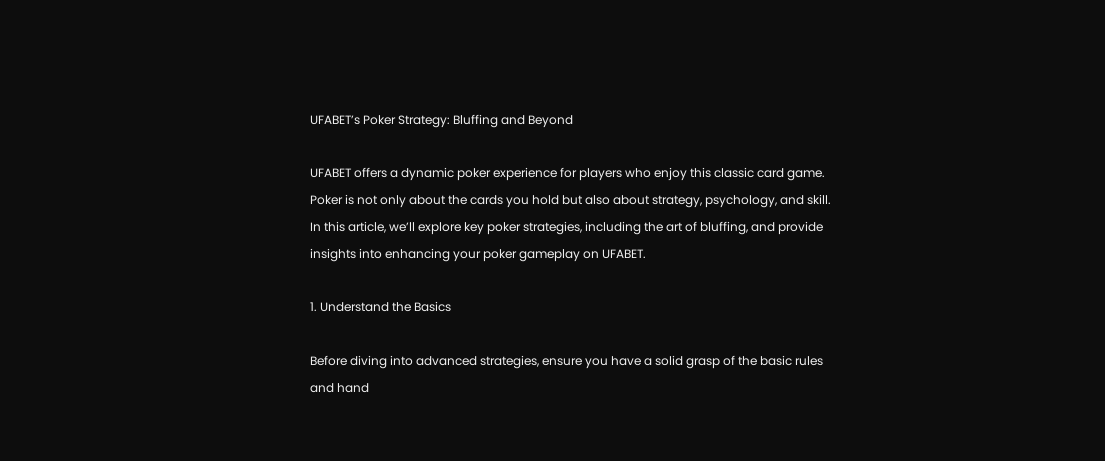UFABET’s Poker Strategy: Bluffing and Beyond

UFABET offers a dynamic poker experience for players who enjoy this classic card game. Poker is not only about the cards you hold but also about strategy, psychology, and skill. In this article, we’ll explore key poker strategies, including the art of bluffing, and provide insights into enhancing your poker gameplay on UFABET.

1. Understand the Basics

Before diving into advanced strategies, ensure you have a solid grasp of the basic rules and hand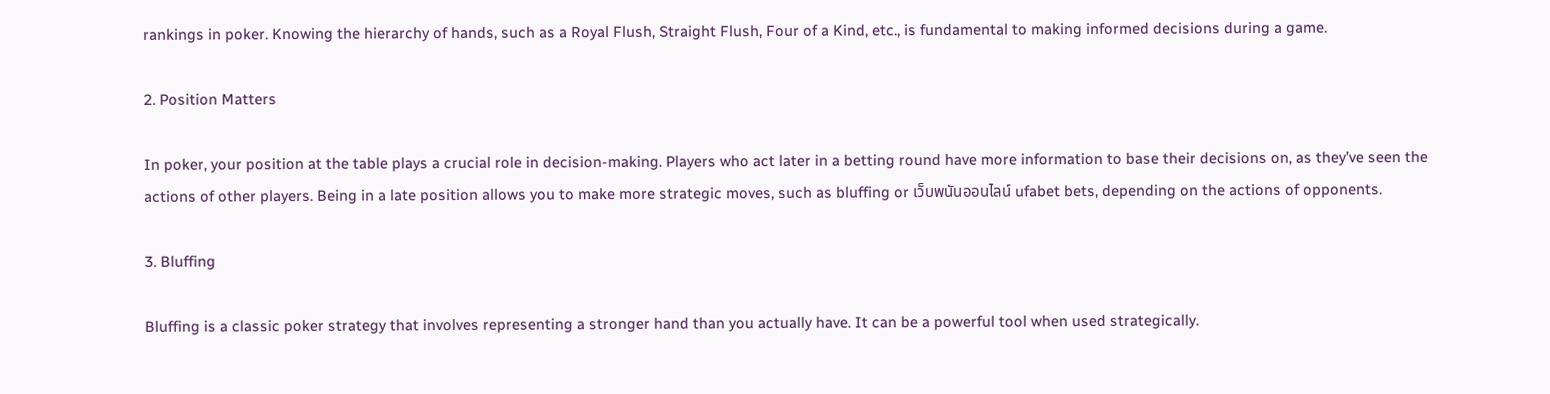rankings in poker. Knowing the hierarchy of hands, such as a Royal Flush, Straight Flush, Four of a Kind, etc., is fundamental to making informed decisions during a game.

2. Position Matters

In poker, your position at the table plays a crucial role in decision-making. Players who act later in a betting round have more information to base their decisions on, as they’ve seen the actions of other players. Being in a late position allows you to make more strategic moves, such as bluffing or เว็บพนันออนไลน์ ufabet bets, depending on the actions of opponents.

3. Bluffing

Bluffing is a classic poker strategy that involves representing a stronger hand than you actually have. It can be a powerful tool when used strategically.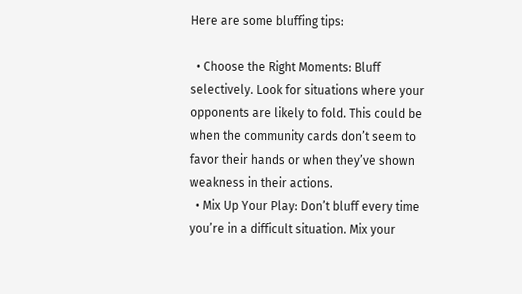Here are some bluffing tips:

  • Choose the Right Moments: Bluff selectively. Look for situations where your opponents are likely to fold. This could be when the community cards don’t seem to favor their hands or when they’ve shown weakness in their actions.
  • Mix Up Your Play: Don’t bluff every time you’re in a difficult situation. Mix your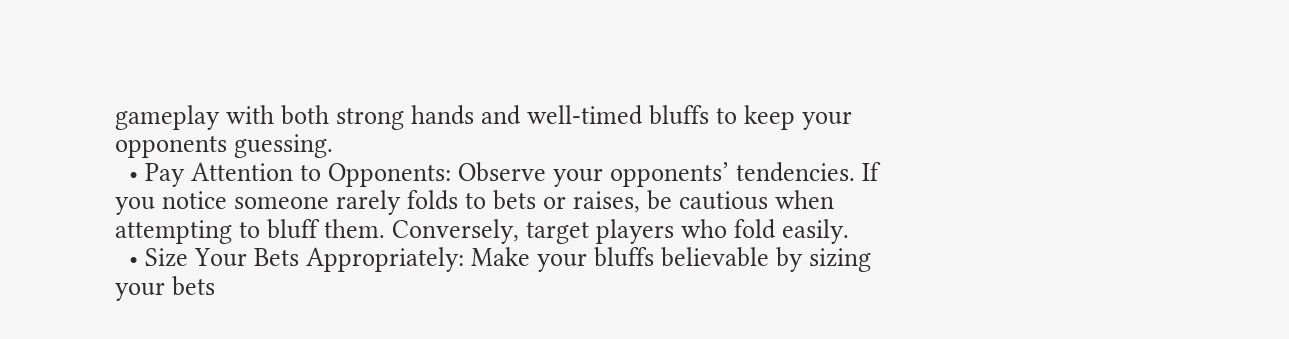gameplay with both strong hands and well-timed bluffs to keep your opponents guessing.
  • Pay Attention to Opponents: Observe your opponents’ tendencies. If you notice someone rarely folds to bets or raises, be cautious when attempting to bluff them. Conversely, target players who fold easily.
  • Size Your Bets Appropriately: Make your bluffs believable by sizing your bets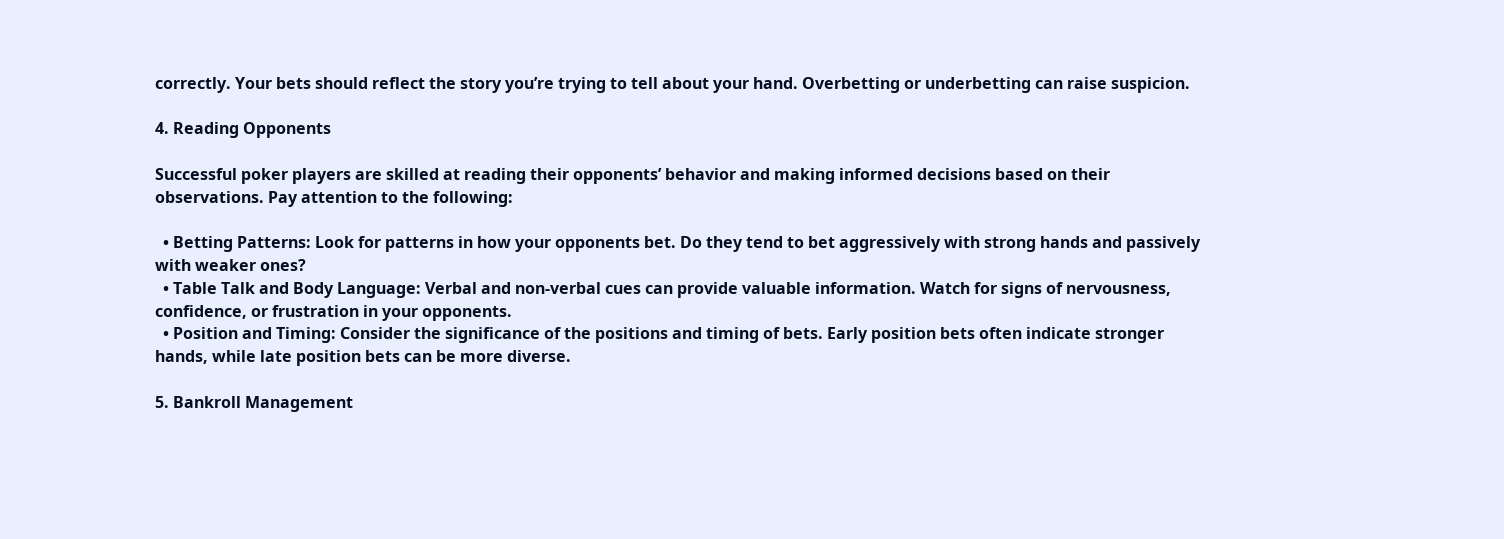correctly. Your bets should reflect the story you’re trying to tell about your hand. Overbetting or underbetting can raise suspicion.

4. Reading Opponents

Successful poker players are skilled at reading their opponents’ behavior and making informed decisions based on their observations. Pay attention to the following:

  • Betting Patterns: Look for patterns in how your opponents bet. Do they tend to bet aggressively with strong hands and passively with weaker ones?
  • Table Talk and Body Language: Verbal and non-verbal cues can provide valuable information. Watch for signs of nervousness, confidence, or frustration in your opponents.
  • Position and Timing: Consider the significance of the positions and timing of bets. Early position bets often indicate stronger hands, while late position bets can be more diverse.

5. Bankroll Management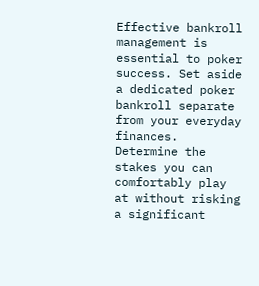Effective bankroll management is essential to poker success. Set aside a dedicated poker bankroll separate from your everyday finances. Determine the stakes you can comfortably play at without risking a significant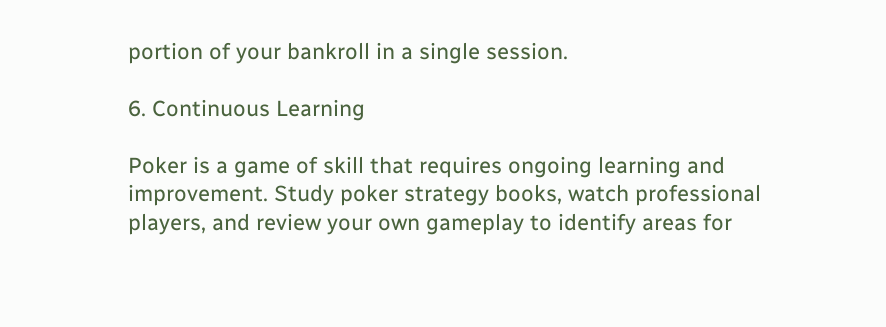portion of your bankroll in a single session.

6. Continuous Learning

Poker is a game of skill that requires ongoing learning and improvement. Study poker strategy books, watch professional players, and review your own gameplay to identify areas for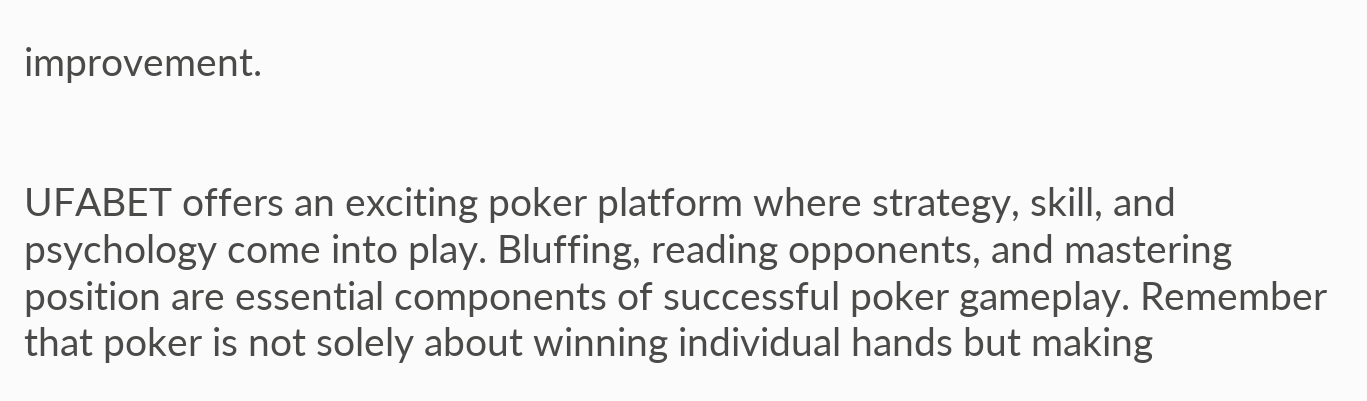improvement.


UFABET offers an exciting poker platform where strategy, skill, and psychology come into play. Bluffing, reading opponents, and mastering position are essential components of successful poker gameplay. Remember that poker is not solely about winning individual hands but making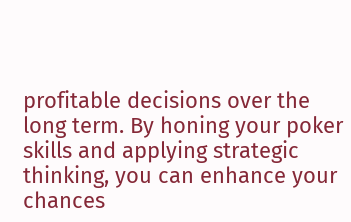profitable decisions over the long term. By honing your poker skills and applying strategic thinking, you can enhance your chances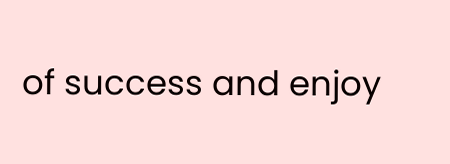of success and enjoy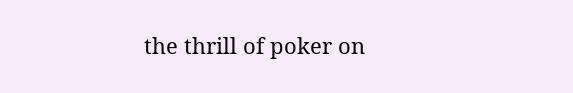the thrill of poker on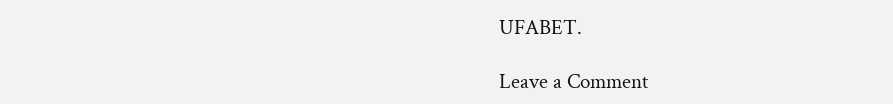UFABET.

Leave a Comment